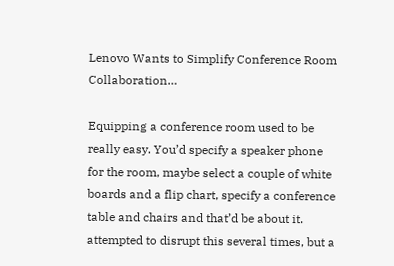Lenovo Wants to Simplify Conference Room Collaboration…

Equipping a conference room used to be really easy. You’d specify a speaker phone for the room, maybe select a couple of white boards and a flip chart, specify a conference table and chairs and that’d be about it. attempted to disrupt this several times, but a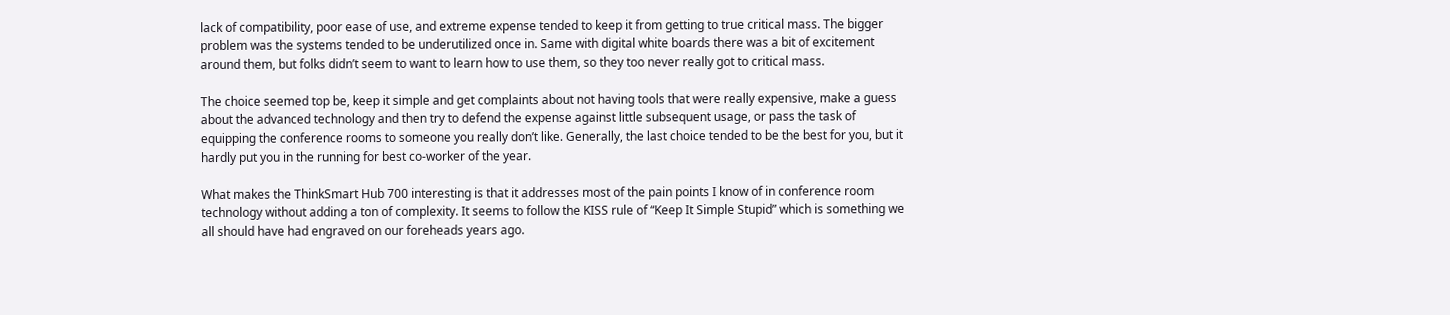lack of compatibility, poor ease of use, and extreme expense tended to keep it from getting to true critical mass. The bigger problem was the systems tended to be underutilized once in. Same with digital white boards there was a bit of excitement around them, but folks didn’t seem to want to learn how to use them, so they too never really got to critical mass.

The choice seemed top be, keep it simple and get complaints about not having tools that were really expensive, make a guess about the advanced technology and then try to defend the expense against little subsequent usage, or pass the task of equipping the conference rooms to someone you really don’t like. Generally, the last choice tended to be the best for you, but it hardly put you in the running for best co-worker of the year.

What makes the ThinkSmart Hub 700 interesting is that it addresses most of the pain points I know of in conference room technology without adding a ton of complexity. It seems to follow the KISS rule of “Keep It Simple Stupid” which is something we all should have had engraved on our foreheads years ago.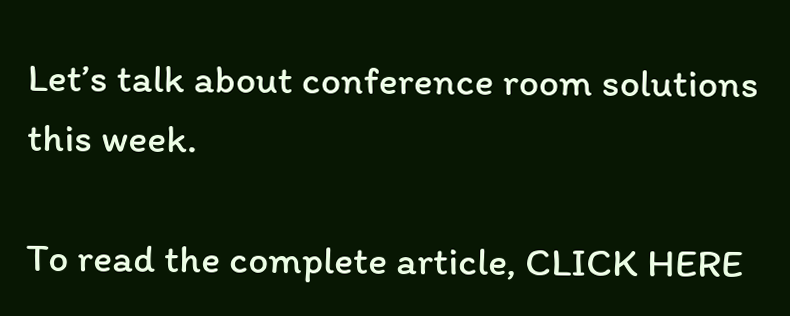Let’s talk about conference room solutions this week.

To read the complete article, CLICK HERE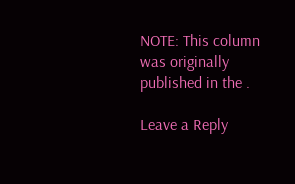NOTE: This column was originally published in the .

Leave a Reply